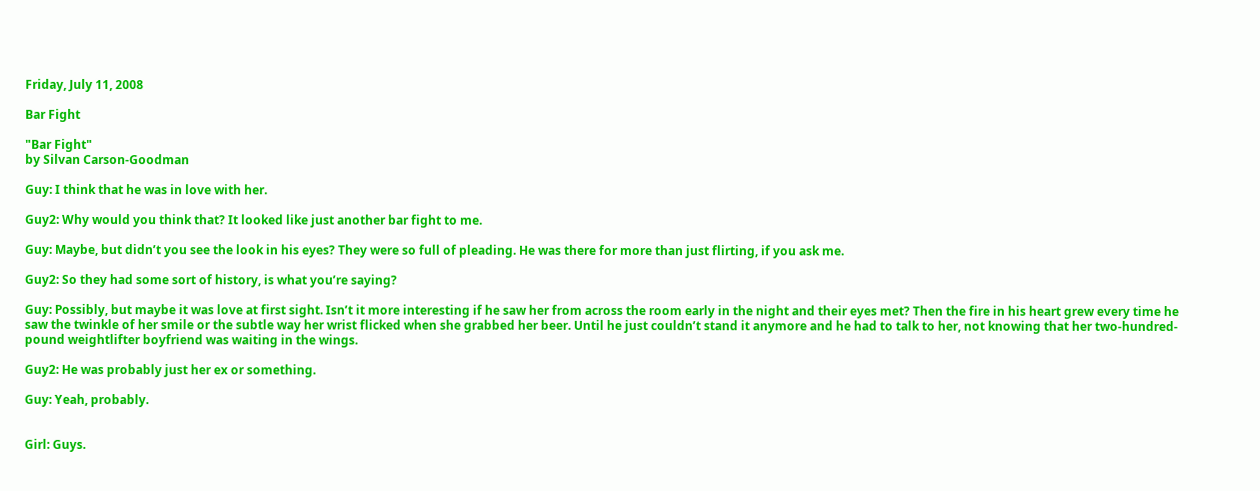Friday, July 11, 2008

Bar Fight

"Bar Fight"
by Silvan Carson-Goodman

Guy: I think that he was in love with her.

Guy2: Why would you think that? It looked like just another bar fight to me.

Guy: Maybe, but didn’t you see the look in his eyes? They were so full of pleading. He was there for more than just flirting, if you ask me.

Guy2: So they had some sort of history, is what you’re saying?

Guy: Possibly, but maybe it was love at first sight. Isn’t it more interesting if he saw her from across the room early in the night and their eyes met? Then the fire in his heart grew every time he saw the twinkle of her smile or the subtle way her wrist flicked when she grabbed her beer. Until he just couldn’t stand it anymore and he had to talk to her, not knowing that her two-hundred-pound weightlifter boyfriend was waiting in the wings.

Guy2: He was probably just her ex or something.

Guy: Yeah, probably.


Girl: Guys.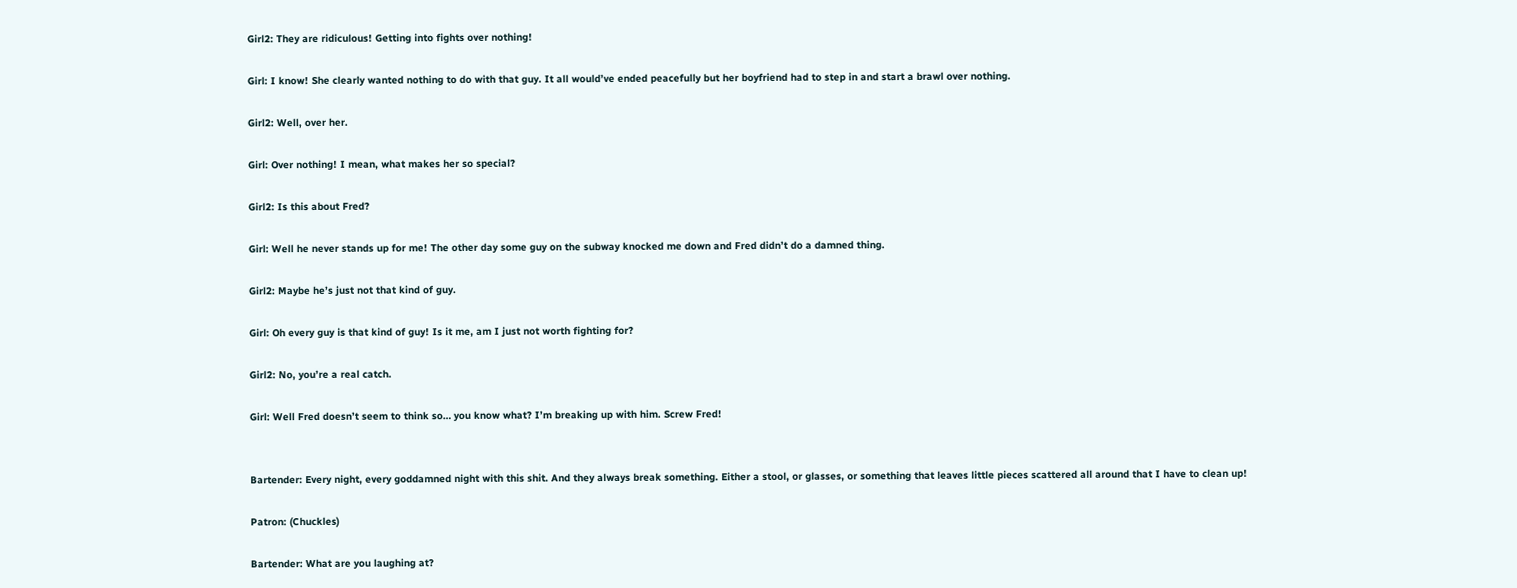Girl2: They are ridiculous! Getting into fights over nothing!

Girl: I know! She clearly wanted nothing to do with that guy. It all would’ve ended peacefully but her boyfriend had to step in and start a brawl over nothing.

Girl2: Well, over her.

Girl: Over nothing! I mean, what makes her so special?

Girl2: Is this about Fred?

Girl: Well he never stands up for me! The other day some guy on the subway knocked me down and Fred didn’t do a damned thing.

Girl2: Maybe he’s just not that kind of guy.

Girl: Oh every guy is that kind of guy! Is it me, am I just not worth fighting for?

Girl2: No, you’re a real catch.

Girl: Well Fred doesn’t seem to think so… you know what? I’m breaking up with him. Screw Fred!


Bartender: Every night, every goddamned night with this shit. And they always break something. Either a stool, or glasses, or something that leaves little pieces scattered all around that I have to clean up!

Patron: (Chuckles)

Bartender: What are you laughing at?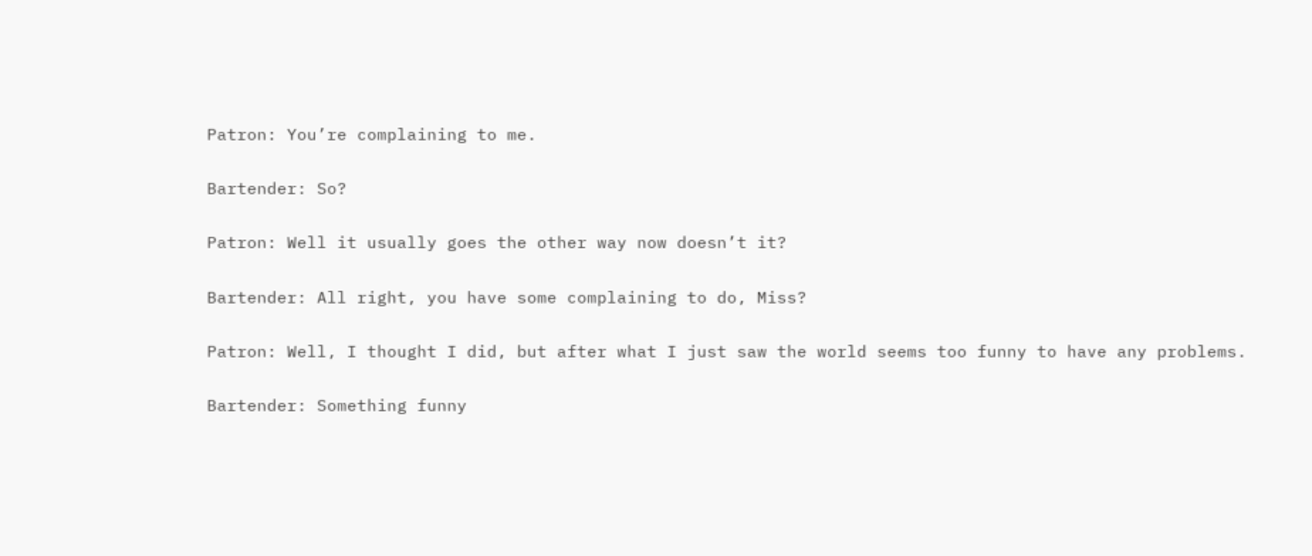Patron: You’re complaining to me.

Bartender: So?

Patron: Well it usually goes the other way now doesn’t it?

Bartender: All right, you have some complaining to do, Miss?

Patron: Well, I thought I did, but after what I just saw the world seems too funny to have any problems.

Bartender: Something funny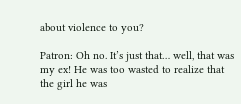about violence to you?

Patron: Oh no. It’s just that… well, that was my ex! He was too wasted to realize that the girl he was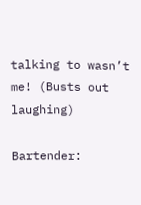talking to wasn’t me! (Busts out laughing)

Bartender: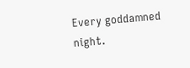Every goddamned night.